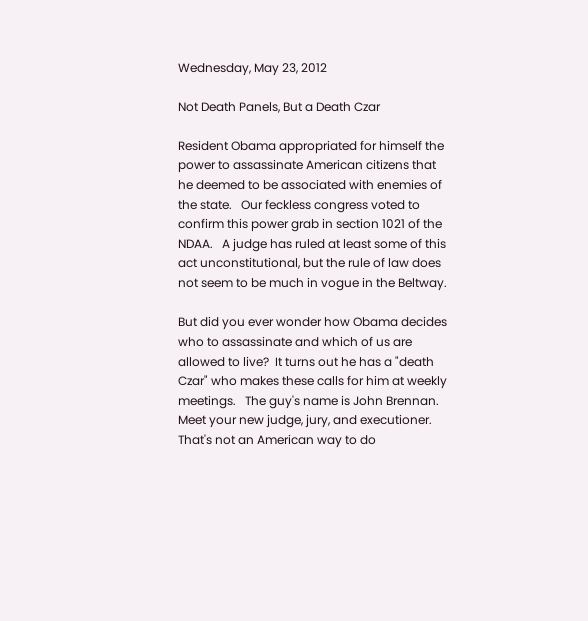Wednesday, May 23, 2012

Not Death Panels, But a Death Czar

Resident Obama appropriated for himself the power to assassinate American citizens that he deemed to be associated with enemies of the state.   Our feckless congress voted to confirm this power grab in section 1021 of the NDAA.   A judge has ruled at least some of this act unconstitutional, but the rule of law does not seem to be much in vogue in the Beltway.

But did you ever wonder how Obama decides who to assassinate and which of us are allowed to live?  It turns out he has a "death Czar" who makes these calls for him at weekly meetings.   The guy's name is John Brennan.    Meet your new judge, jury, and executioner.   That's not an American way to do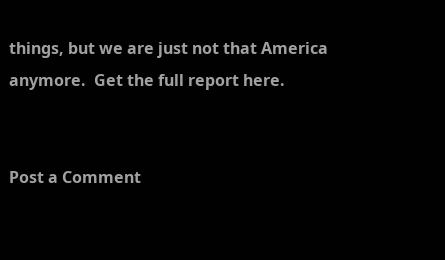things, but we are just not that America anymore.  Get the full report here.


Post a Comment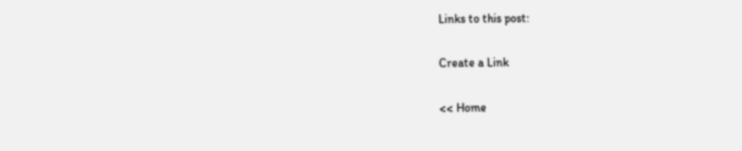Links to this post:

Create a Link

<< Home